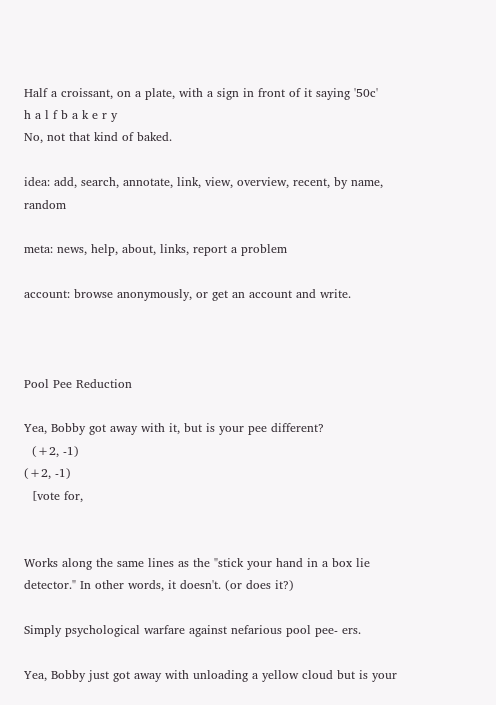Half a croissant, on a plate, with a sign in front of it saying '50c'
h a l f b a k e r y
No, not that kind of baked.

idea: add, search, annotate, link, view, overview, recent, by name, random

meta: news, help, about, links, report a problem

account: browse anonymously, or get an account and write.



Pool Pee Reduction

Yea, Bobby got away with it, but is your pee different?
  (+2, -1)
(+2, -1)
  [vote for,


Works along the same lines as the "stick your hand in a box lie detector." In other words, it doesn't. (or does it?)

Simply psychological warfare against nefarious pool pee- ers.

Yea, Bobby just got away with unloading a yellow cloud but is your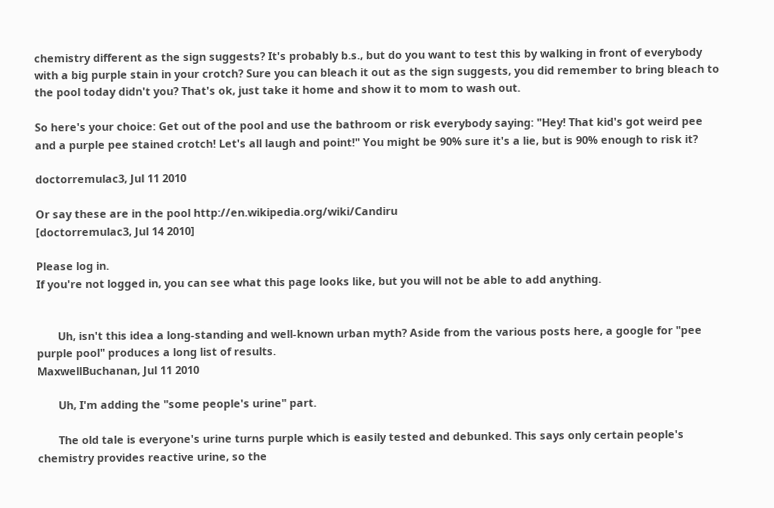chemistry different as the sign suggests? It's probably b.s., but do you want to test this by walking in front of everybody with a big purple stain in your crotch? Sure you can bleach it out as the sign suggests, you did remember to bring bleach to the pool today didn't you? That's ok, just take it home and show it to mom to wash out.

So here's your choice: Get out of the pool and use the bathroom or risk everybody saying: "Hey! That kid's got weird pee and a purple pee stained crotch! Let's all laugh and point!" You might be 90% sure it's a lie, but is 90% enough to risk it?

doctorremulac3, Jul 11 2010

Or say these are in the pool http://en.wikipedia.org/wiki/Candiru
[doctorremulac3, Jul 14 2010]

Please log in.
If you're not logged in, you can see what this page looks like, but you will not be able to add anything.


       Uh, isn't this idea a long-standing and well-known urban myth? Aside from the various posts here, a google for "pee purple pool" produces a long list of results.
MaxwellBuchanan, Jul 11 2010

       Uh, I'm adding the "some people's urine" part.

       The old tale is everyone's urine turns purple which is easily tested and debunked. This says only certain people's chemistry provides reactive urine, so the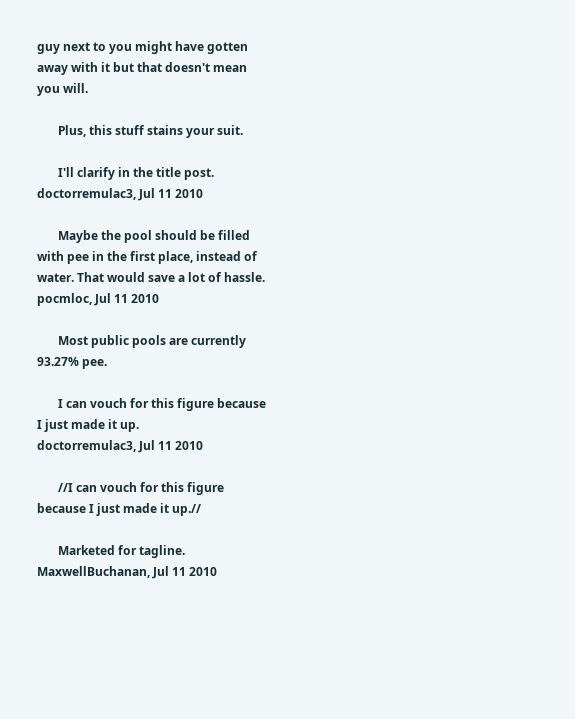guy next to you might have gotten away with it but that doesn't mean you will.

       Plus, this stuff stains your suit.

       I'll clarify in the title post.
doctorremulac3, Jul 11 2010

       Maybe the pool should be filled with pee in the first place, instead of water. That would save a lot of hassle.
pocmloc, Jul 11 2010

       Most public pools are currently 93.27% pee.

       I can vouch for this figure because I just made it up.
doctorremulac3, Jul 11 2010

       //I can vouch for this figure because I just made it up.//

       Marketed for tagline.
MaxwellBuchanan, Jul 11 2010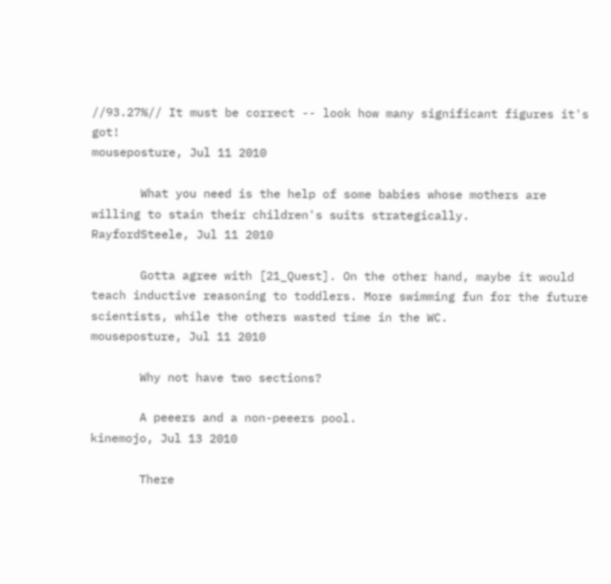//93.27%// It must be correct -- look how many significant figures it's got!
mouseposture, Jul 11 2010

       What you need is the help of some babies whose mothers are willing to stain their children's suits strategically.
RayfordSteele, Jul 11 2010

       Gotta agree with [21_Quest]. On the other hand, maybe it would teach inductive reasoning to toddlers. More swimming fun for the future scientists, while the others wasted time in the WC.
mouseposture, Jul 11 2010

       Why not have two sections?

       A peeers and a non-peeers pool.
kinemojo, Jul 13 2010

       There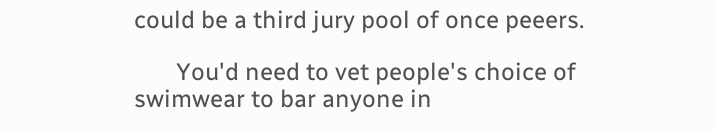could be a third jury pool of once peeers.

       You'd need to vet people's choice of swimwear to bar anyone in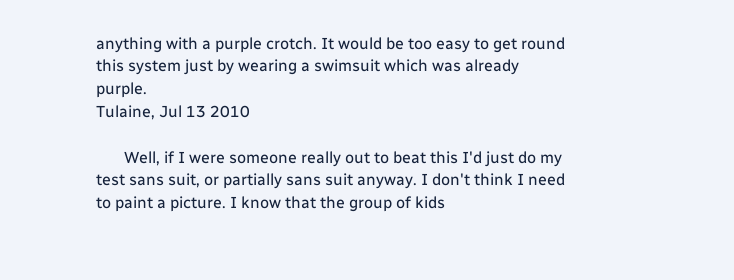anything with a purple crotch. It would be too easy to get round this system just by wearing a swimsuit which was already purple.
Tulaine, Jul 13 2010

       Well, if I were someone really out to beat this I'd just do my test sans suit, or partially sans suit anyway. I don't think I need to paint a picture. I know that the group of kids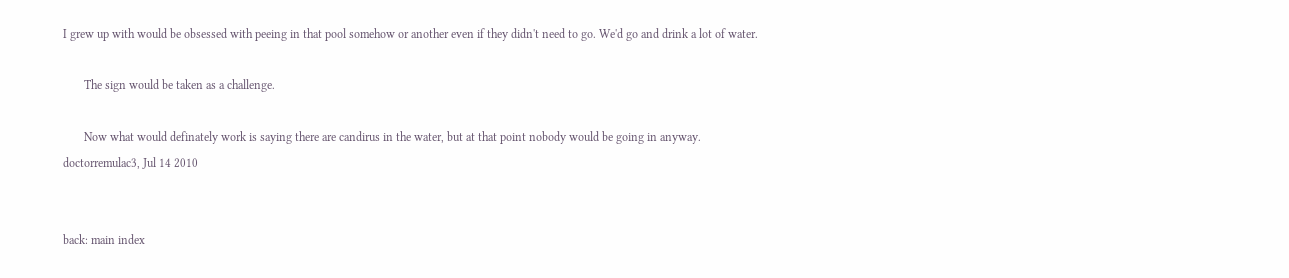I grew up with would be obsessed with peeing in that pool somehow or another even if they didn't need to go. We'd go and drink a lot of water.

       The sign would be taken as a challenge.

       Now what would definately work is saying there are candirus in the water, but at that point nobody would be going in anyway.
doctorremulac3, Jul 14 2010


back: main index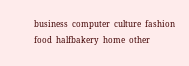business  computer  culture  fashion  food  halfbakery  home  other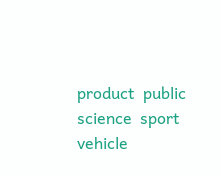product  public  science  sport  vehicle